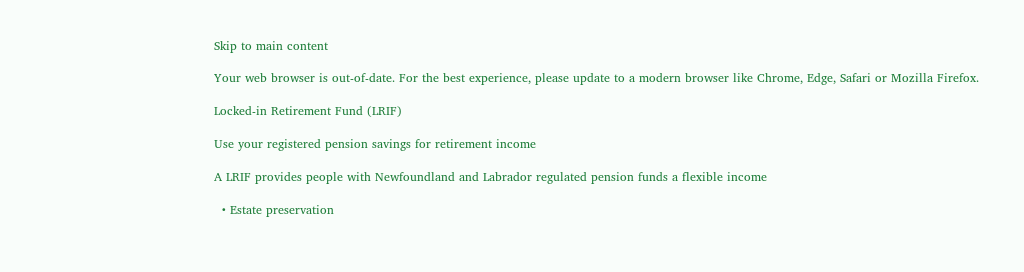Skip to main content

Your web browser is out-of-date. For the best experience, please update to a modern browser like Chrome, Edge, Safari or Mozilla Firefox.

Locked-in Retirement Fund (LRIF)

Use your registered pension savings for retirement income

A LRIF provides people with Newfoundland and Labrador regulated pension funds a flexible income

  • Estate preservation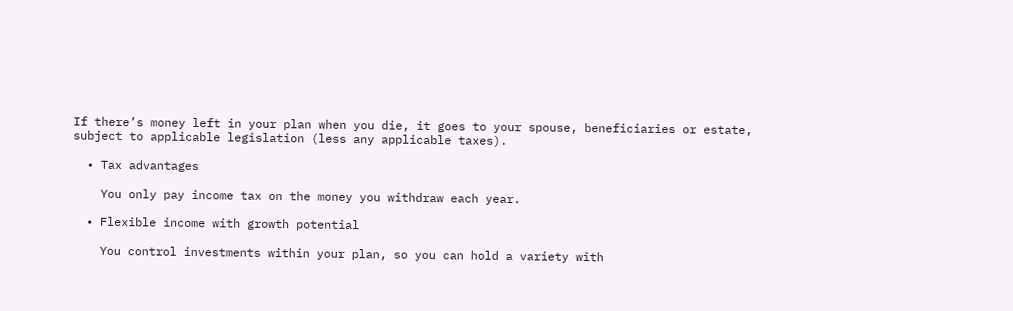If there’s money left in your plan when you die, it goes to your spouse, beneficiaries or estate, subject to applicable legislation (less any applicable taxes).

  • Tax advantages

    You only pay income tax on the money you withdraw each year.

  • Flexible income with growth potential

    You control investments within your plan, so you can hold a variety with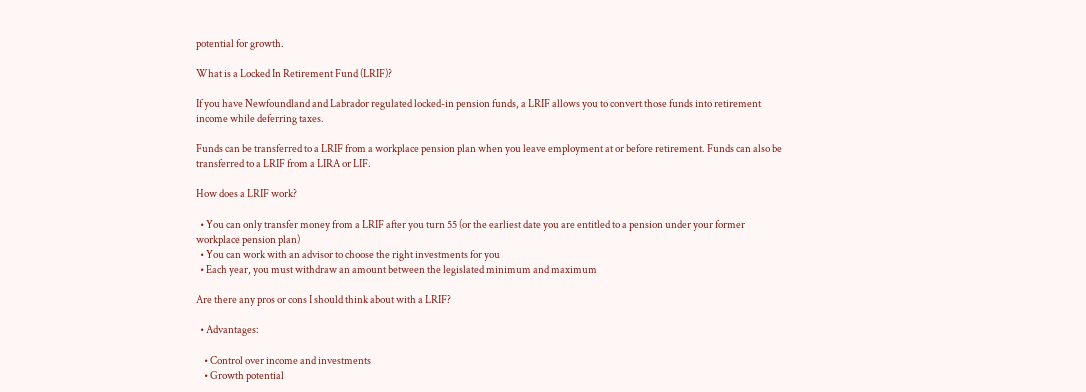potential for growth.

What is a Locked In Retirement Fund (LRIF)?

If you have Newfoundland and Labrador regulated locked-in pension funds, a LRIF allows you to convert those funds into retirement income while deferring taxes.

Funds can be transferred to a LRIF from a workplace pension plan when you leave employment at or before retirement. Funds can also be transferred to a LRIF from a LIRA or LIF.

How does a LRIF work?

  • You can only transfer money from a LRIF after you turn 55 (or the earliest date you are entitled to a pension under your former workplace pension plan)
  • You can work with an advisor to choose the right investments for you
  • Each year, you must withdraw an amount between the legislated minimum and maximum

Are there any pros or cons I should think about with a LRIF?

  • Advantages:

    • Control over income and investments
    • Growth potential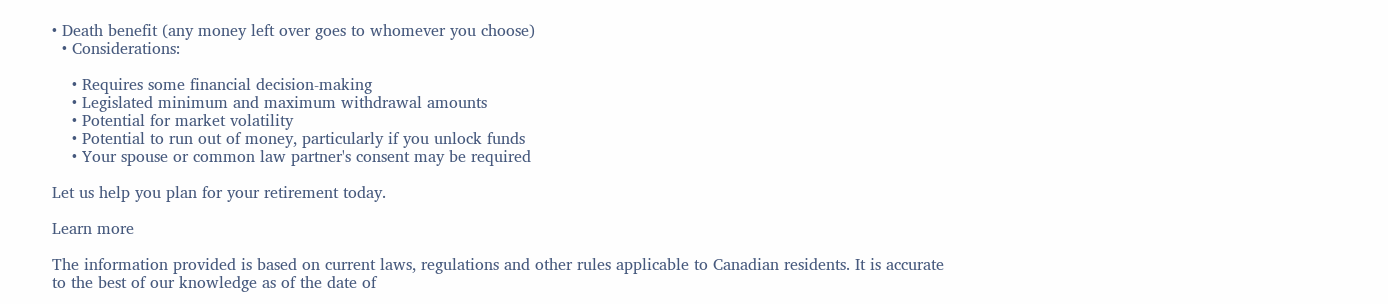• Death benefit (any money left over goes to whomever you choose)
  • Considerations:

    • Requires some financial decision-making
    • Legislated minimum and maximum withdrawal amounts
    • Potential for market volatility
    • Potential to run out of money, particularly if you unlock funds
    • Your spouse or common law partner's consent may be required

Let us help you plan for your retirement today.

Learn more

The information provided is based on current laws, regulations and other rules applicable to Canadian residents. It is accurate to the best of our knowledge as of the date of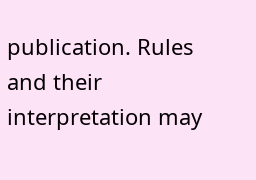publication. Rules and their interpretation may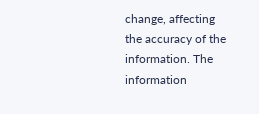change, affecting the accuracy of the information. The information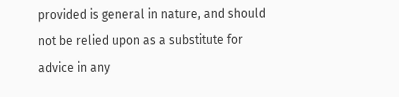provided is general in nature, and should not be relied upon as a substitute for advice in any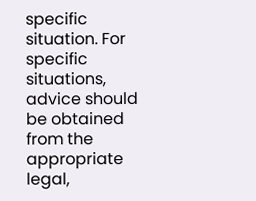specific situation. For specific situations, advice should be obtained from the appropriate legal,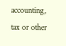accounting, tax or other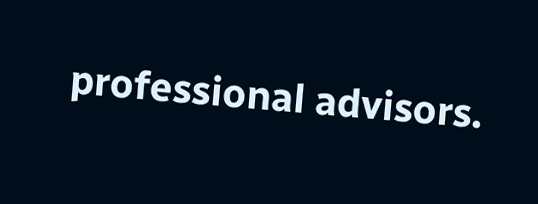professional advisors.